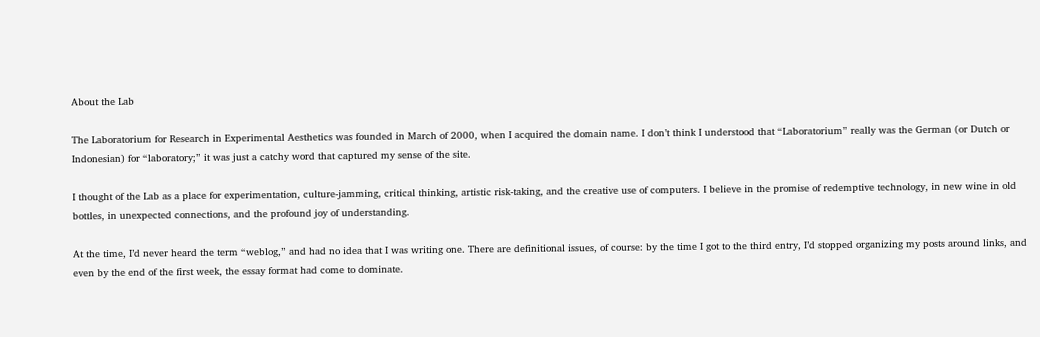About the Lab

The Laboratorium for Research in Experimental Aesthetics was founded in March of 2000, when I acquired the domain name. I don’t think I understood that “Laboratorium” really was the German (or Dutch or Indonesian) for “laboratory;” it was just a catchy word that captured my sense of the site.

I thought of the Lab as a place for experimentation, culture-jamming, critical thinking, artistic risk-taking, and the creative use of computers. I believe in the promise of redemptive technology, in new wine in old bottles, in unexpected connections, and the profound joy of understanding.

At the time, I’d never heard the term “weblog,” and had no idea that I was writing one. There are definitional issues, of course: by the time I got to the third entry, I’d stopped organizing my posts around links, and even by the end of the first week, the essay format had come to dominate.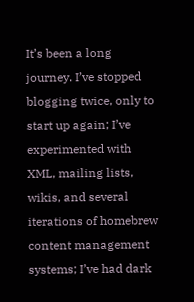It’s been a long journey. I’ve stopped blogging twice, only to start up again; I’ve experimented with XML, mailing lists, wikis, and several iterations of homebrew content management systems; I’ve had dark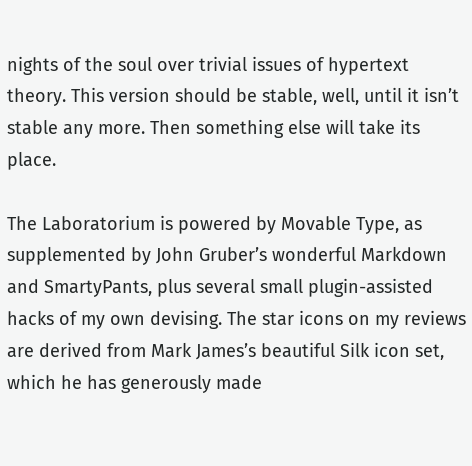nights of the soul over trivial issues of hypertext theory. This version should be stable, well, until it isn’t stable any more. Then something else will take its place.

The Laboratorium is powered by Movable Type, as supplemented by John Gruber’s wonderful Markdown and SmartyPants, plus several small plugin-assisted hacks of my own devising. The star icons on my reviews are derived from Mark James’s beautiful Silk icon set, which he has generously made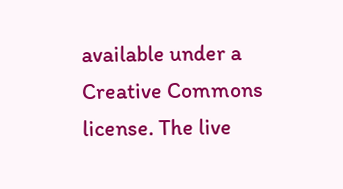available under a Creative Commons license. The live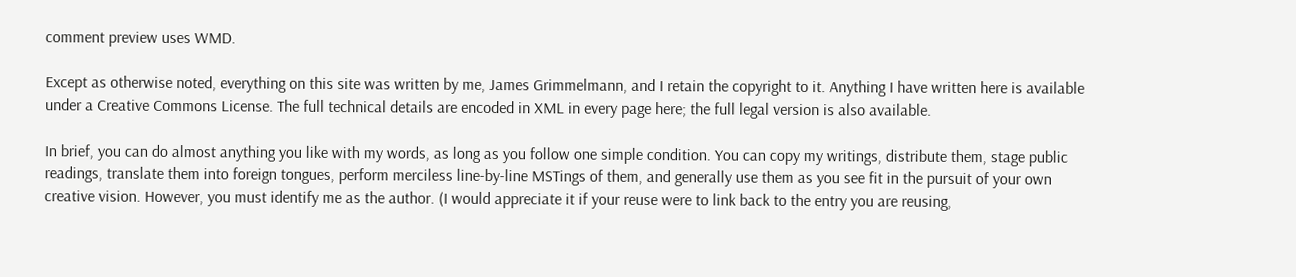comment preview uses WMD.

Except as otherwise noted, everything on this site was written by me, James Grimmelmann, and I retain the copyright to it. Anything I have written here is available under a Creative Commons License. The full technical details are encoded in XML in every page here; the full legal version is also available.

In brief, you can do almost anything you like with my words, as long as you follow one simple condition. You can copy my writings, distribute them, stage public readings, translate them into foreign tongues, perform merciless line-by-line MSTings of them, and generally use them as you see fit in the pursuit of your own creative vision. However, you must identify me as the author. (I would appreciate it if your reuse were to link back to the entry you are reusing,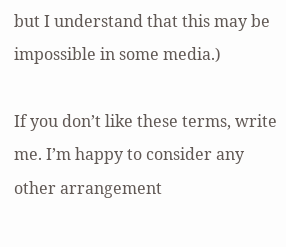but I understand that this may be impossible in some media.)

If you don’t like these terms, write me. I’m happy to consider any other arrangement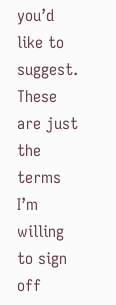you’d like to suggest. These are just the terms I’m willing to sign off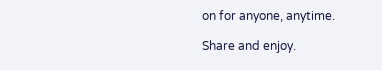on for anyone, anytime.

Share and enjoy.